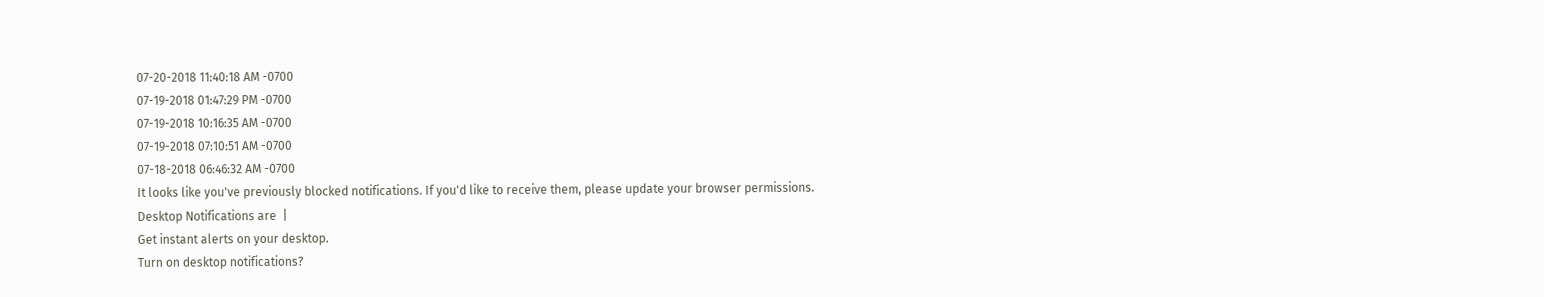07-20-2018 11:40:18 AM -0700
07-19-2018 01:47:29 PM -0700
07-19-2018 10:16:35 AM -0700
07-19-2018 07:10:51 AM -0700
07-18-2018 06:46:32 AM -0700
It looks like you've previously blocked notifications. If you'd like to receive them, please update your browser permissions.
Desktop Notifications are  |
Get instant alerts on your desktop.
Turn on desktop notifications?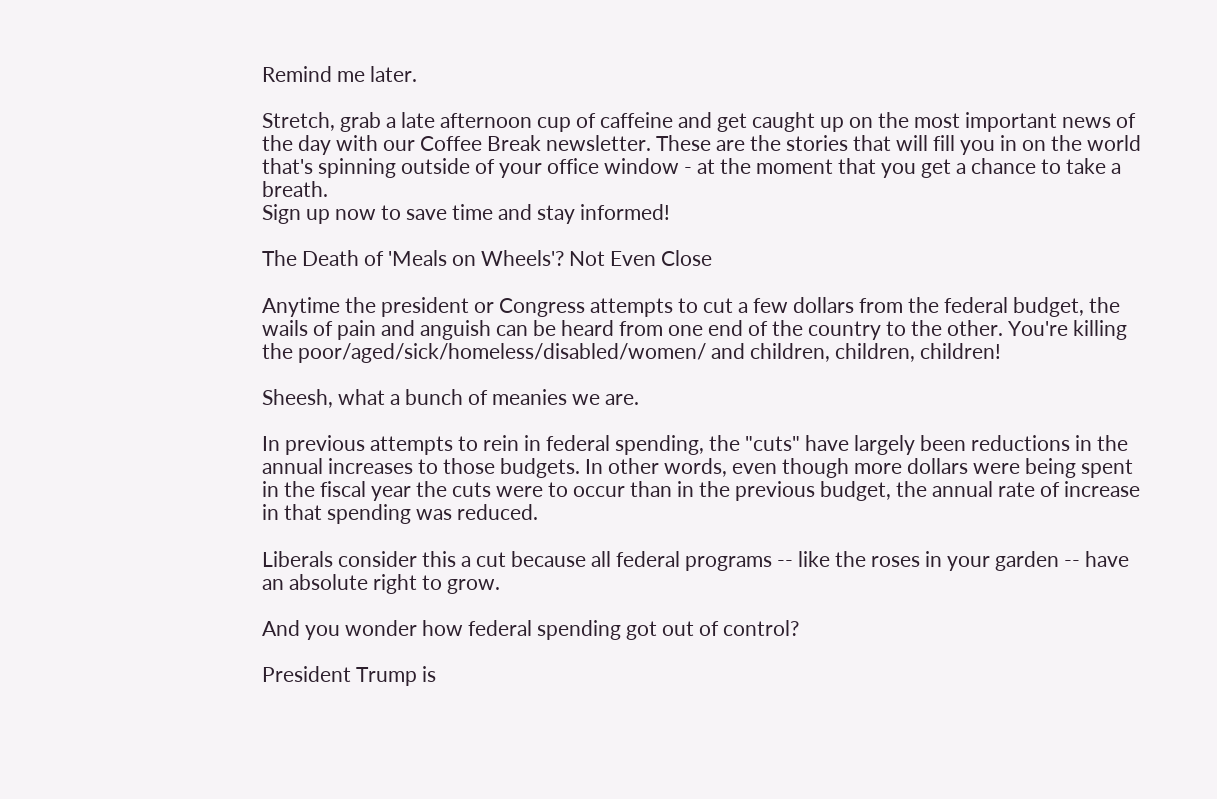Remind me later.

Stretch, grab a late afternoon cup of caffeine and get caught up on the most important news of the day with our Coffee Break newsletter. These are the stories that will fill you in on the world that's spinning outside of your office window - at the moment that you get a chance to take a breath.
Sign up now to save time and stay informed!

The Death of 'Meals on Wheels'? Not Even Close

Anytime the president or Congress attempts to cut a few dollars from the federal budget, the wails of pain and anguish can be heard from one end of the country to the other. You're killing the poor/aged/sick/homeless/disabled/women/ and children, children, children!

Sheesh, what a bunch of meanies we are.

In previous attempts to rein in federal spending, the "cuts" have largely been reductions in the annual increases to those budgets. In other words, even though more dollars were being spent in the fiscal year the cuts were to occur than in the previous budget, the annual rate of increase in that spending was reduced.

Liberals consider this a cut because all federal programs -- like the roses in your garden -- have an absolute right to grow.

And you wonder how federal spending got out of control?

President Trump is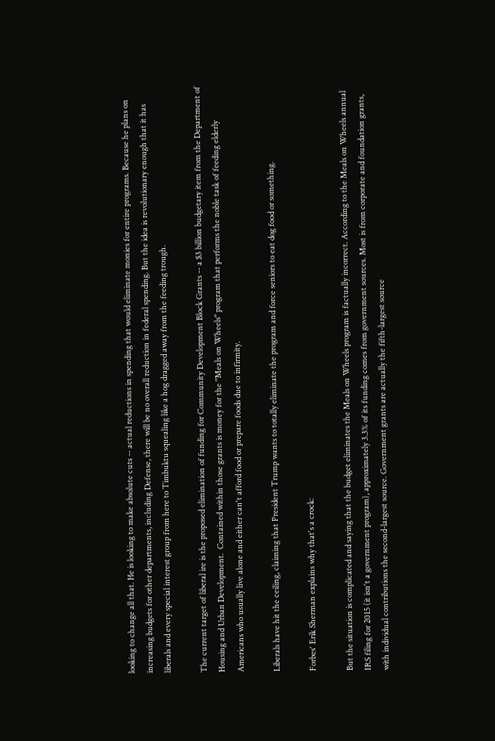looking to change all that. He is looking to make absolute cuts -- actual reductions in spending that would eliminate monies for entire programs. Because he plans on increasing budgets for other departments, including Defense, there will be no overall reduction in federal spending. But the idea is revolutionary enough that it has liberals and every special interest group from here to Timbuktu squealing like a hog dragged away from the feeding trough.

The current target of liberal ire is the proposed elimination of funding for Community Development Block Grants -- a $3 billion budgetary item from the Department of Housing and Urban Development.  Contained within those grants is money for the "Meals on Wheels" program that performs the noble task of feeding elderly Americans who usually live alone and either can't afford food or prepare foods due to infirmity.

Liberals have hit the ceiling, claiming that President Trump wants to totally eliminate the program and force seniors to eat dog food or something.

Forbes' Erik Sherman explains why that's a crock:

But the situation is complicated and saying that the budget eliminates the Meals on Wheels program is factually incorrect. According to the Meals on Wheels annual IRS filing for 2015 (it isn't a government program), approximately 3.3% of its funding comes from government sources. Most is from corporate and foundation grants, with individual contributions the second-largest source. Government grants are actually the fifth-largest source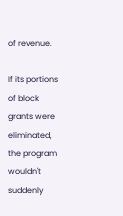of revenue.

If its portions of block grants were eliminated, the program wouldn't suddenly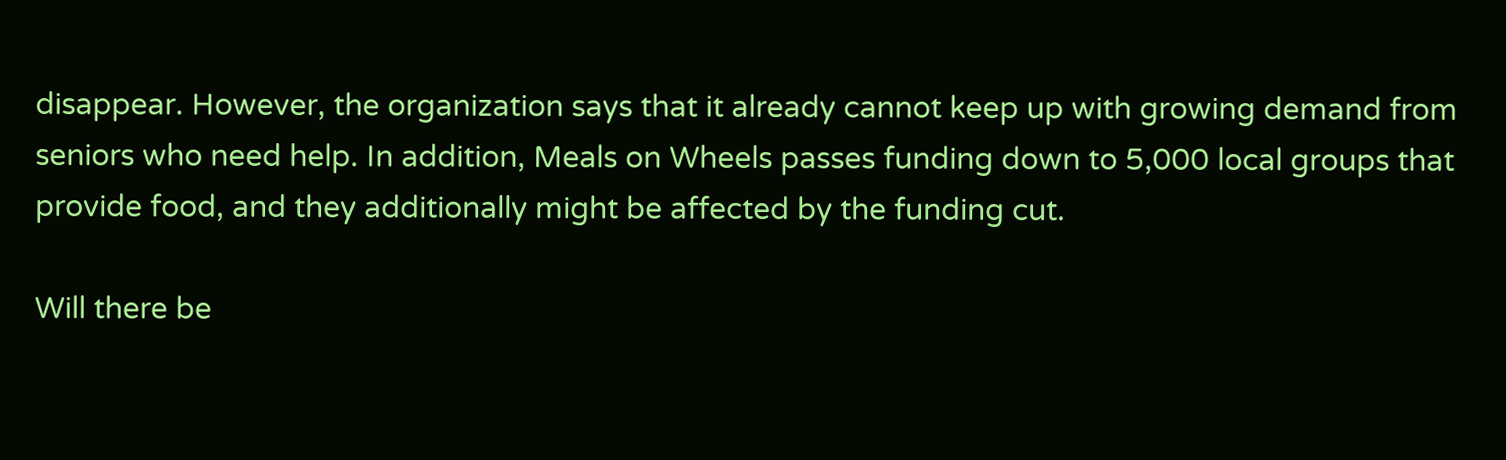disappear. However, the organization says that it already cannot keep up with growing demand from seniors who need help. In addition, Meals on Wheels passes funding down to 5,000 local groups that provide food, and they additionally might be affected by the funding cut.

Will there be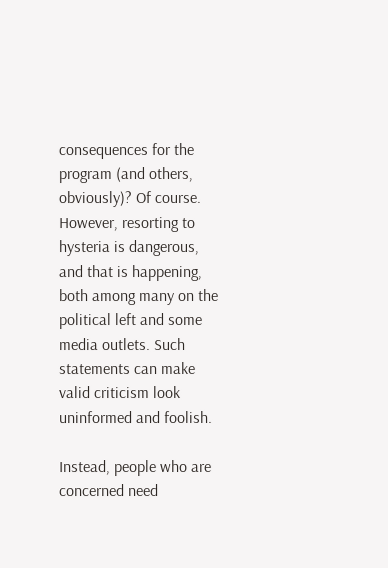consequences for the program (and others, obviously)? Of course. However, resorting to hysteria is dangerous, and that is happening, both among many on the political left and some media outlets. Such statements can make valid criticism look uninformed and foolish.

Instead, people who are concerned need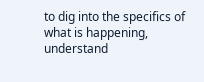to dig into the specifics of what is happening, understand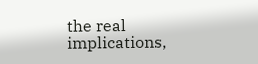the real implications,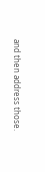and then address those.